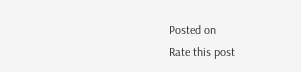Posted on
Rate this post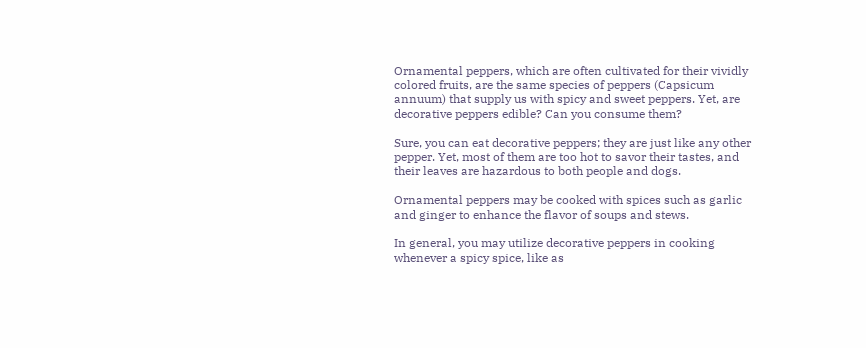Ornamental peppers, which are often cultivated for their vividly colored fruits, are the same species of peppers (Capsicum annuum) that supply us with spicy and sweet peppers. Yet, are decorative peppers edible? Can you consume them?

Sure, you can eat decorative peppers; they are just like any other pepper. Yet, most of them are too hot to savor their tastes, and their leaves are hazardous to both people and dogs.

Ornamental peppers may be cooked with spices such as garlic and ginger to enhance the flavor of soups and stews.

In general, you may utilize decorative peppers in cooking whenever a spicy spice, like as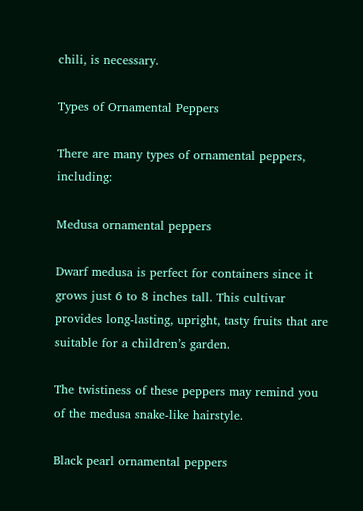chili, is necessary.

Types of Ornamental Peppers

There are many types of ornamental peppers, including:

Medusa ornamental peppers

Dwarf medusa is perfect for containers since it grows just 6 to 8 inches tall. This cultivar provides long-lasting, upright, tasty fruits that are suitable for a children’s garden.

The twistiness of these peppers may remind you of the medusa snake-like hairstyle.

Black pearl ornamental peppers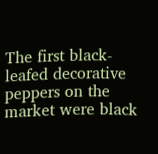The first black-leafed decorative peppers on the market were black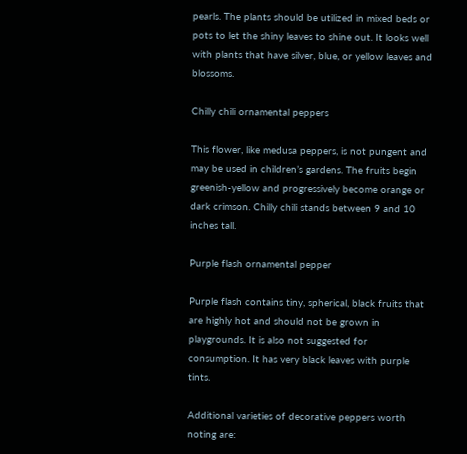pearls. The plants should be utilized in mixed beds or pots to let the shiny leaves to shine out. It looks well with plants that have silver, blue, or yellow leaves and blossoms.

Chilly chili ornamental peppers

This flower, like medusa peppers, is not pungent and may be used in children’s gardens. The fruits begin greenish-yellow and progressively become orange or dark crimson. Chilly chili stands between 9 and 10 inches tall.

Purple flash ornamental pepper

Purple flash contains tiny, spherical, black fruits that are highly hot and should not be grown in playgrounds. It is also not suggested for consumption. It has very black leaves with purple tints.

Additional varieties of decorative peppers worth noting are: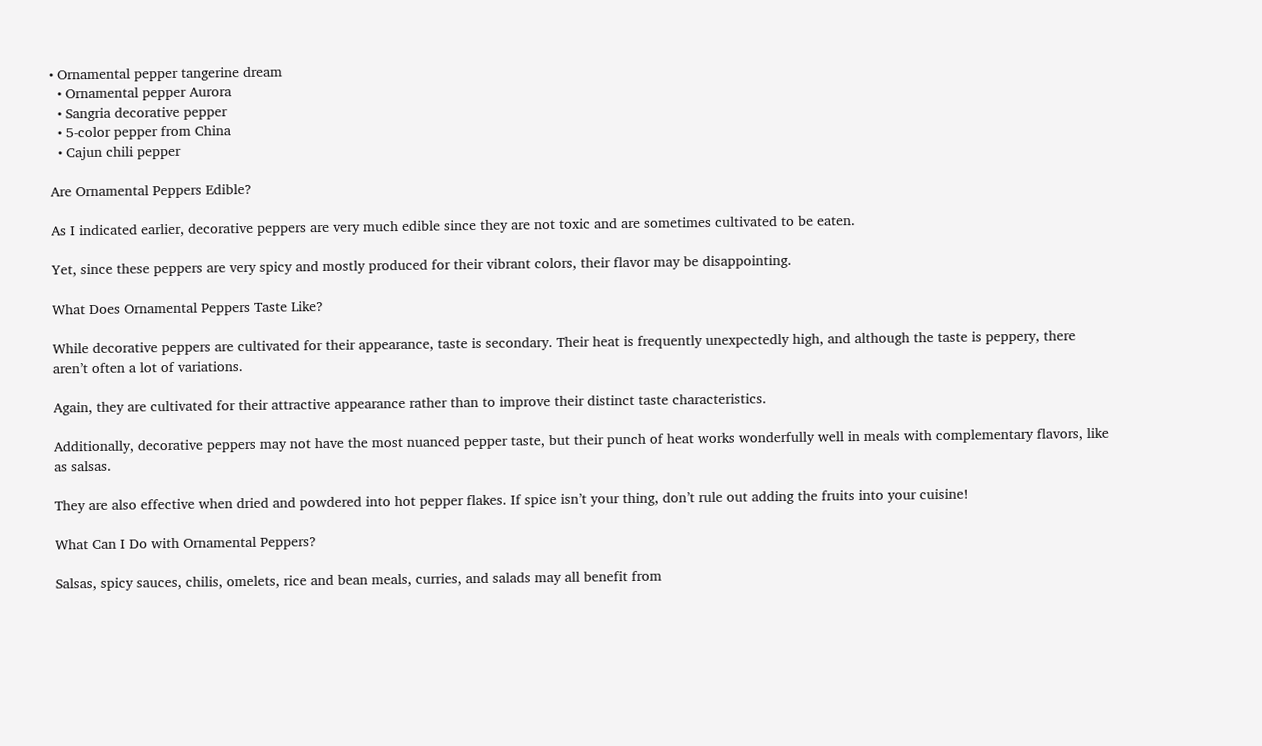• Ornamental pepper tangerine dream
  • Ornamental pepper Aurora
  • Sangria decorative pepper
  • 5-color pepper from China
  • Cajun chili pepper

Are Ornamental Peppers Edible?

As I indicated earlier, decorative peppers are very much edible since they are not toxic and are sometimes cultivated to be eaten.

Yet, since these peppers are very spicy and mostly produced for their vibrant colors, their flavor may be disappointing.

What Does Ornamental Peppers Taste Like?

While decorative peppers are cultivated for their appearance, taste is secondary. Their heat is frequently unexpectedly high, and although the taste is peppery, there aren’t often a lot of variations.

Again, they are cultivated for their attractive appearance rather than to improve their distinct taste characteristics.

Additionally, decorative peppers may not have the most nuanced pepper taste, but their punch of heat works wonderfully well in meals with complementary flavors, like as salsas.

They are also effective when dried and powdered into hot pepper flakes. If spice isn’t your thing, don’t rule out adding the fruits into your cuisine!

What Can I Do with Ornamental Peppers?

Salsas, spicy sauces, chilis, omelets, rice and bean meals, curries, and salads may all benefit from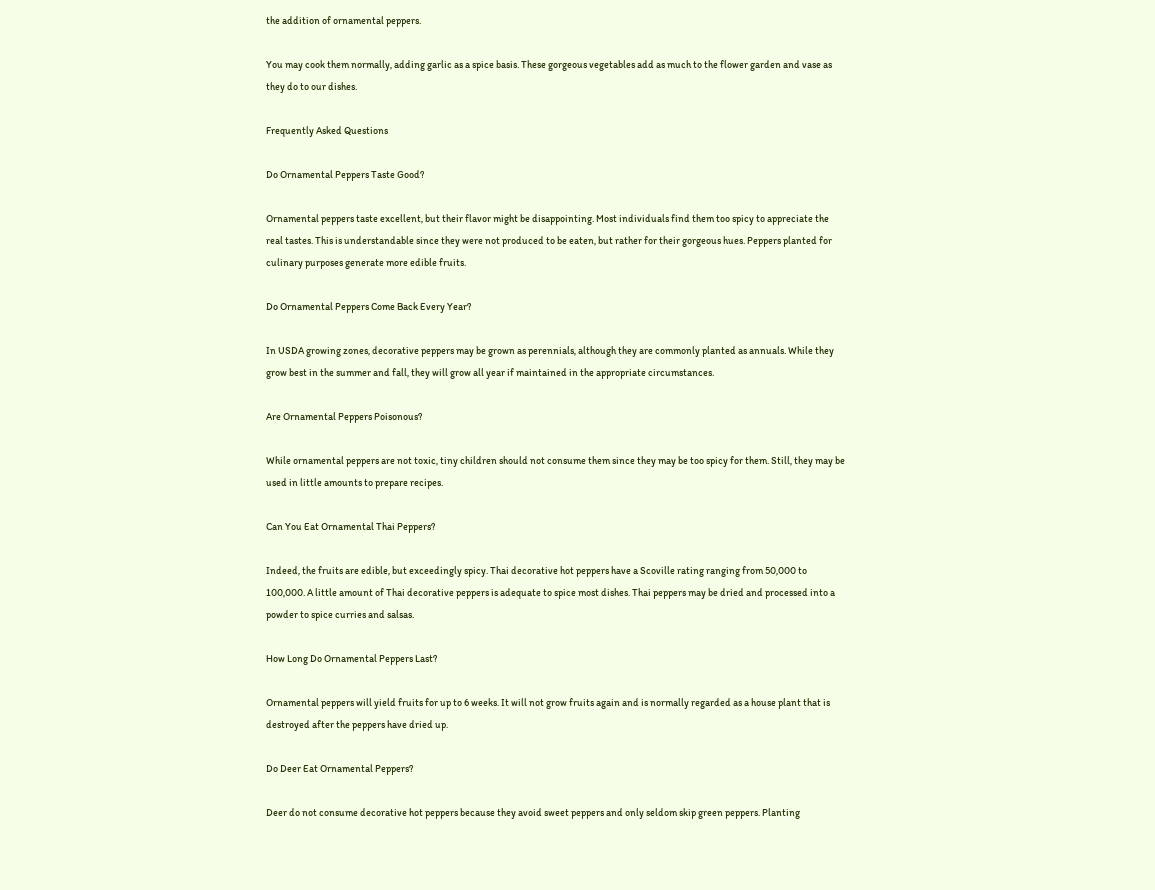the addition of ornamental peppers.

You may cook them normally, adding garlic as a spice basis. These gorgeous vegetables add as much to the flower garden and vase as they do to our dishes.

Frequently Asked Questions

Do Ornamental Peppers Taste Good?

Ornamental peppers taste excellent, but their flavor might be disappointing. Most individuals find them too spicy to appreciate the real tastes. This is understandable since they were not produced to be eaten, but rather for their gorgeous hues. Peppers planted for culinary purposes generate more edible fruits.

Do Ornamental Peppers Come Back Every Year?

In USDA growing zones, decorative peppers may be grown as perennials, although they are commonly planted as annuals. While they grow best in the summer and fall, they will grow all year if maintained in the appropriate circumstances.

Are Ornamental Peppers Poisonous?

While ornamental peppers are not toxic, tiny children should not consume them since they may be too spicy for them. Still, they may be used in little amounts to prepare recipes.

Can You Eat Ornamental Thai Peppers?

Indeed, the fruits are edible, but exceedingly spicy. Thai decorative hot peppers have a Scoville rating ranging from 50,000 to 100,000. A little amount of Thai decorative peppers is adequate to spice most dishes. Thai peppers may be dried and processed into a powder to spice curries and salsas.

How Long Do Ornamental Peppers Last?

Ornamental peppers will yield fruits for up to 6 weeks. It will not grow fruits again and is normally regarded as a house plant that is destroyed after the peppers have dried up.

Do Deer Eat Ornamental Peppers?

Deer do not consume decorative hot peppers because they avoid sweet peppers and only seldom skip green peppers. Planting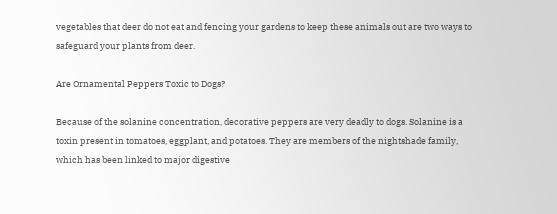vegetables that deer do not eat and fencing your gardens to keep these animals out are two ways to safeguard your plants from deer.

Are Ornamental Peppers Toxic to Dogs?

Because of the solanine concentration, decorative peppers are very deadly to dogs. Solanine is a toxin present in tomatoes, eggplant, and potatoes. They are members of the nightshade family, which has been linked to major digestive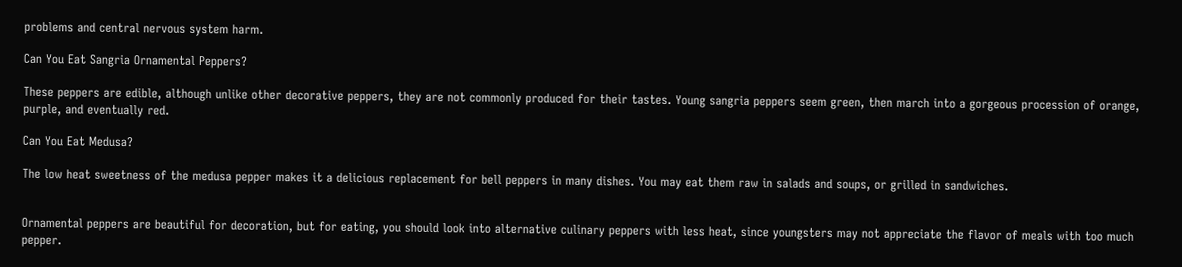problems and central nervous system harm.

Can You Eat Sangria Ornamental Peppers?

These peppers are edible, although unlike other decorative peppers, they are not commonly produced for their tastes. Young sangria peppers seem green, then march into a gorgeous procession of orange, purple, and eventually red.

Can You Eat Medusa?

The low heat sweetness of the medusa pepper makes it a delicious replacement for bell peppers in many dishes. You may eat them raw in salads and soups, or grilled in sandwiches.


Ornamental peppers are beautiful for decoration, but for eating, you should look into alternative culinary peppers with less heat, since youngsters may not appreciate the flavor of meals with too much pepper.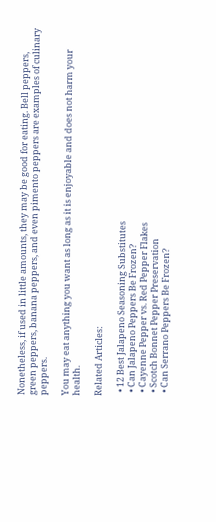Nonetheless, if used in little amounts, they may be good for eating. Bell peppers, green peppers, banana peppers, and even pimento peppers are examples of culinary peppers.

You may eat anything you want as long as it is enjoyable and does not harm your health.

Related Articles:

  • 12 Best Jalapeno Seasoning Substitutes
  • Can Jalapeno Peppers Be Frozen?
  • Cayenne Pepper vs. Red Pepper Flakes
  • Scotch Bonnet Pepper Preservation
  • Can Serrano Peppers Be Frozen?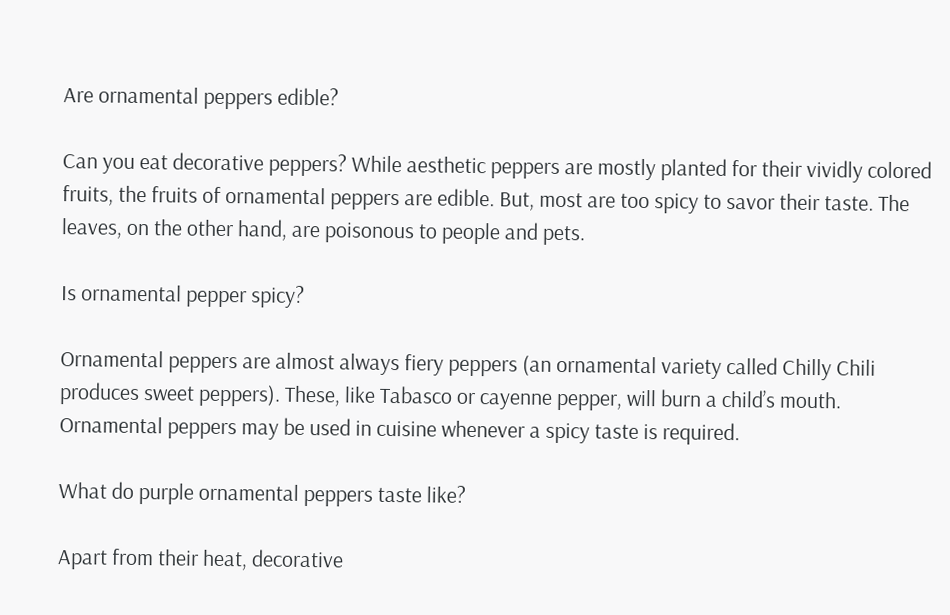Are ornamental peppers edible?

Can you eat decorative peppers? While aesthetic peppers are mostly planted for their vividly colored fruits, the fruits of ornamental peppers are edible. But, most are too spicy to savor their taste. The leaves, on the other hand, are poisonous to people and pets.

Is ornamental pepper spicy?

Ornamental peppers are almost always fiery peppers (an ornamental variety called Chilly Chili produces sweet peppers). These, like Tabasco or cayenne pepper, will burn a child’s mouth. Ornamental peppers may be used in cuisine whenever a spicy taste is required.

What do purple ornamental peppers taste like?

Apart from their heat, decorative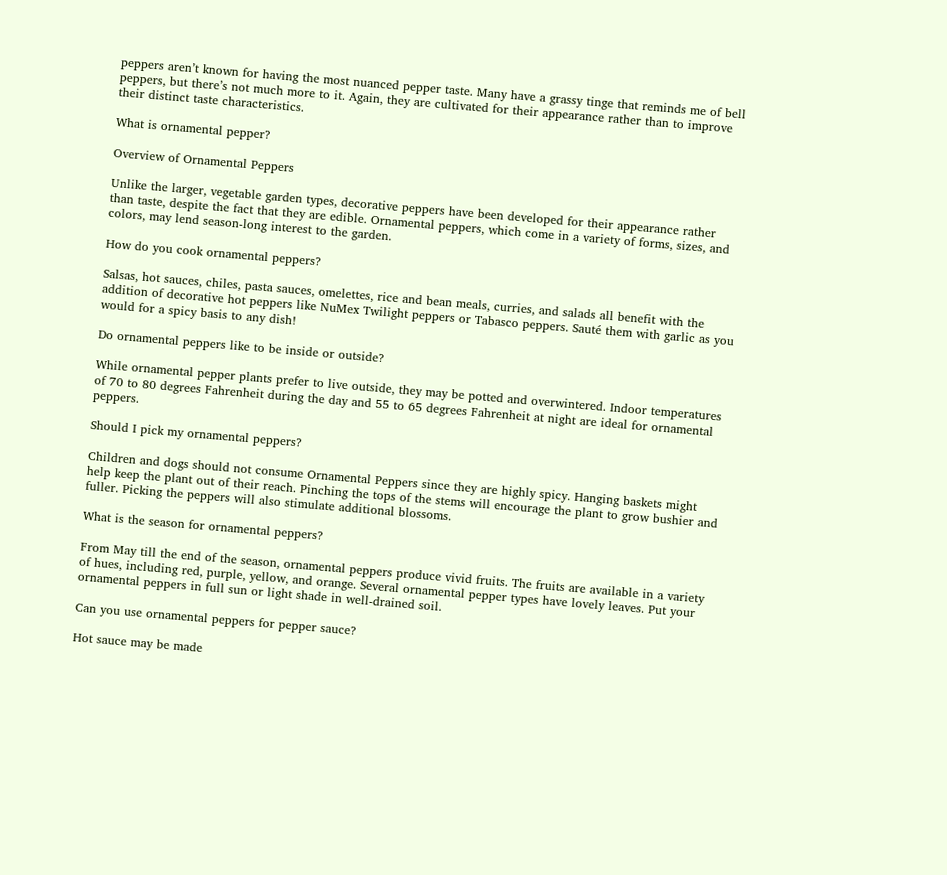peppers aren’t known for having the most nuanced pepper taste. Many have a grassy tinge that reminds me of bell peppers, but there’s not much more to it. Again, they are cultivated for their appearance rather than to improve their distinct taste characteristics.

What is ornamental pepper?

Overview of Ornamental Peppers

Unlike the larger, vegetable garden types, decorative peppers have been developed for their appearance rather than taste, despite the fact that they are edible. Ornamental peppers, which come in a variety of forms, sizes, and colors, may lend season-long interest to the garden.

How do you cook ornamental peppers?

Salsas, hot sauces, chiles, pasta sauces, omelettes, rice and bean meals, curries, and salads all benefit with the addition of decorative hot peppers like NuMex Twilight peppers or Tabasco peppers. Sauté them with garlic as you would for a spicy basis to any dish!

Do ornamental peppers like to be inside or outside?

While ornamental pepper plants prefer to live outside, they may be potted and overwintered. Indoor temperatures of 70 to 80 degrees Fahrenheit during the day and 55 to 65 degrees Fahrenheit at night are ideal for ornamental peppers.

Should I pick my ornamental peppers?

Children and dogs should not consume Ornamental Peppers since they are highly spicy. Hanging baskets might help keep the plant out of their reach. Pinching the tops of the stems will encourage the plant to grow bushier and fuller. Picking the peppers will also stimulate additional blossoms.

What is the season for ornamental peppers?

From May till the end of the season, ornamental peppers produce vivid fruits. The fruits are available in a variety of hues, including red, purple, yellow, and orange. Several ornamental pepper types have lovely leaves. Put your ornamental peppers in full sun or light shade in well-drained soil.

Can you use ornamental peppers for pepper sauce?

Hot sauce may be made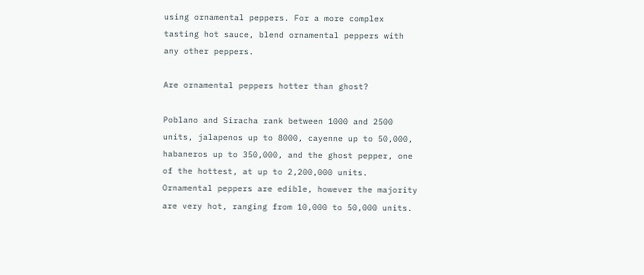using ornamental peppers. For a more complex tasting hot sauce, blend ornamental peppers with any other peppers.

Are ornamental peppers hotter than ghost?

Poblano and Siracha rank between 1000 and 2500 units, jalapenos up to 8000, cayenne up to 50,000, habaneros up to 350,000, and the ghost pepper, one of the hottest, at up to 2,200,000 units. Ornamental peppers are edible, however the majority are very hot, ranging from 10,000 to 50,000 units.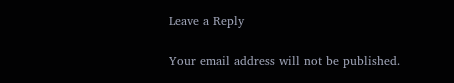Leave a Reply

Your email address will not be published.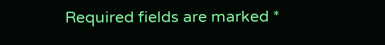Required fields are marked *